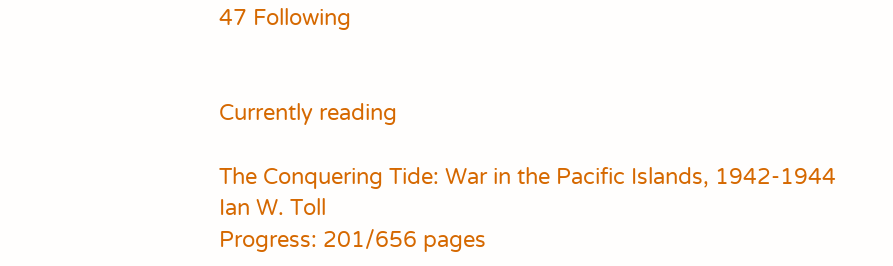47 Following


Currently reading

The Conquering Tide: War in the Pacific Islands, 1942-1944
Ian W. Toll
Progress: 201/656 pages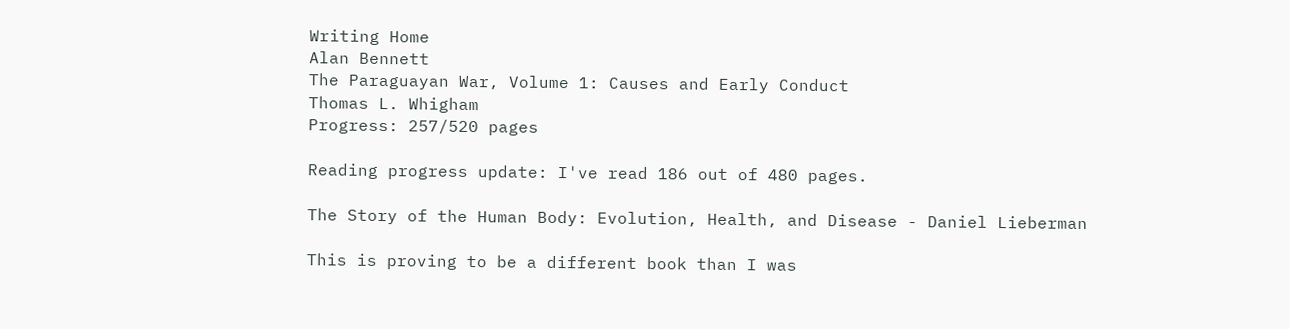Writing Home
Alan Bennett
The Paraguayan War, Volume 1: Causes and Early Conduct
Thomas L. Whigham
Progress: 257/520 pages

Reading progress update: I've read 186 out of 480 pages.

The Story of the Human Body: Evolution, Health, and Disease - Daniel Lieberman

This is proving to be a different book than I was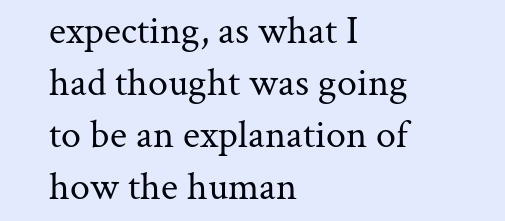expecting, as what I had thought was going to be an explanation of how the human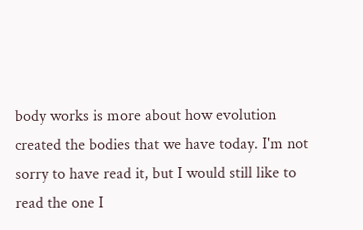body works is more about how evolution created the bodies that we have today. I'm not sorry to have read it, but I would still like to read the one I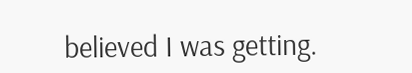believed I was getting.